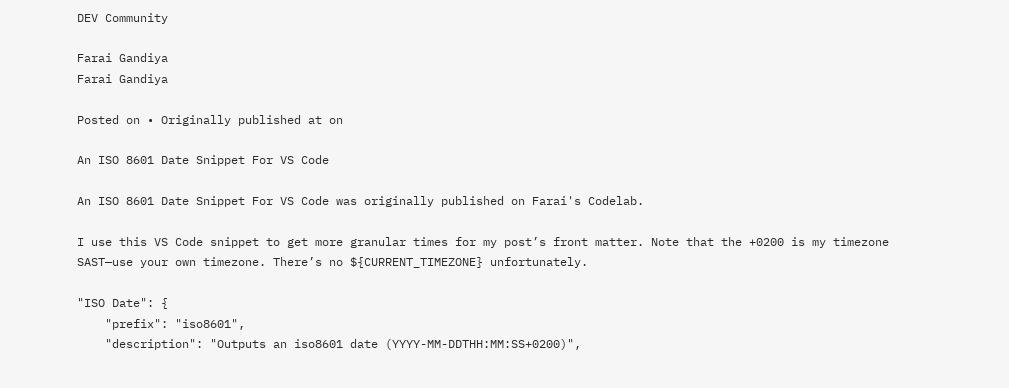DEV Community

Farai Gandiya
Farai Gandiya

Posted on • Originally published at on

An ISO 8601 Date Snippet For VS Code

An ISO 8601 Date Snippet For VS Code was originally published on Farai's Codelab.

I use this VS Code snippet to get more granular times for my post’s front matter. Note that the +0200 is my timezone SAST—use your own timezone. There’s no ${CURRENT_TIMEZONE} unfortunately.

"ISO Date": {
    "prefix": "iso8601",
    "description": "Outputs an iso8601 date (YYYY-MM-DDTHH:MM:SS+0200)",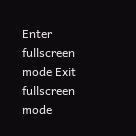Enter fullscreen mode Exit fullscreen mode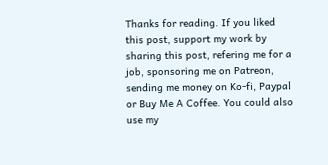Thanks for reading. If you liked this post, support my work by sharing this post, refering me for a job, sponsoring me on Patreon, sending me money on Ko-fi, Paypal or Buy Me A Coffee. You could also use my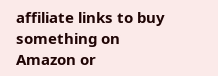affiliate links to buy something on Amazon or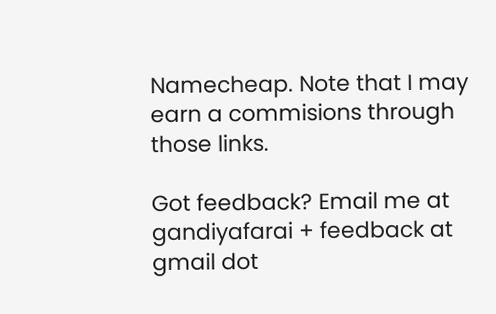Namecheap. Note that I may earn a commisions through those links.

Got feedback? Email me at gandiyafarai + feedback at gmail dot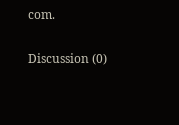com.

Discussion (0)